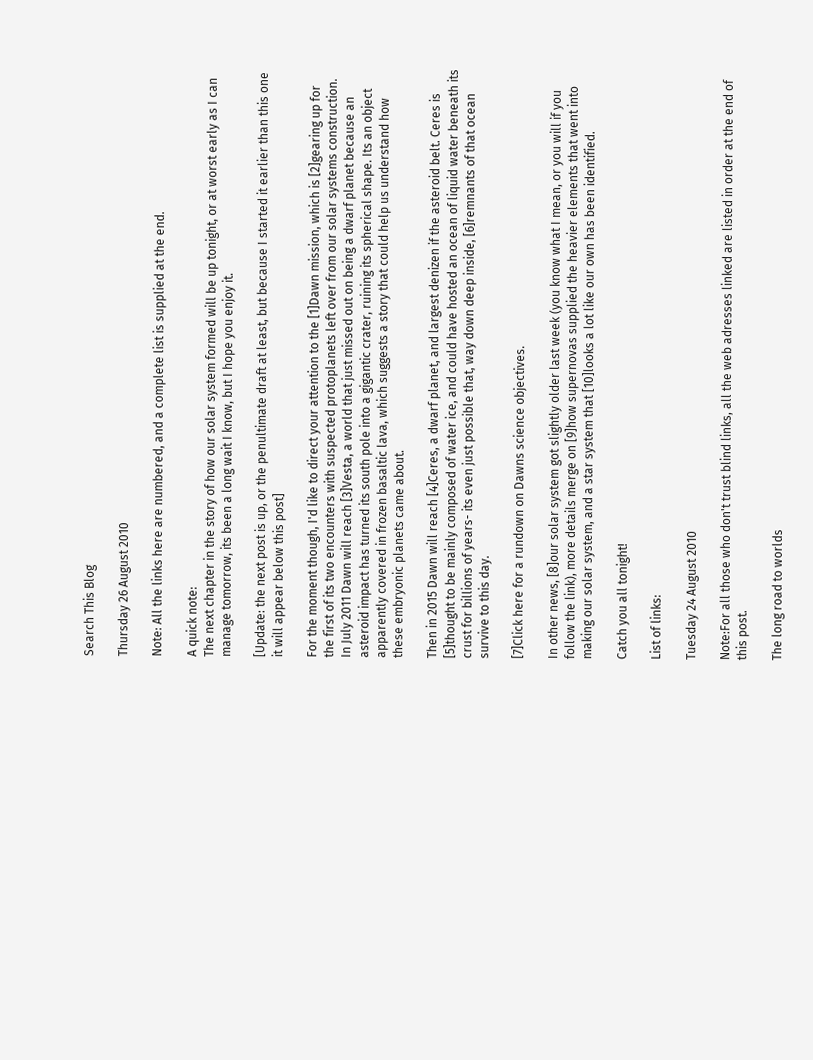Search This Blog

Thursday 26 August 2010

Note: All the links here are numbered, and a complete list is supplied at the end.

A quick note:
The next chapter in the story of how our solar system formed will be up tonight, or at worst early as I can manage tomorrow, its been a long wait I know, but I hope you enjoy it.

[Update: the next post is up, or the penultimate draft at least, but because I started it earlier than this one it will appear below this post]

For the moment though, I'd like to direct your attention to the [1]Dawn mission, which is [2]gearing up for the first of its two encounters with suspected protoplanets left over from our solar systems construction. In July 2011 Dawn will reach [3]Vesta, a world that just missed out on being a dwarf planet because an asteroid impact has turned its south pole into a gigantic crater, ruining its spherical shape. Its an object apparently covered in frozen basaltic lava, which suggests a story that could help us understand how these embryonic planets came about.

Then in 2015 Dawn will reach [4]Ceres, a dwarf planet, and largest denizen if the asteroid belt. Ceres is [5]thought to be mainly composed of water ice, and could have hosted an ocean of liquid water beneath its crust for billions of years- its even just possible that, way down deep inside, [6]remnants of that ocean survive to this day.

[7]Click here for a rundown on Dawns science objectives.

In other news, [8]our solar system got slightly older last week (you know what I mean, or you will if you follow the link), more details merge on [9]how supernovas supplied the heavier elements that went into making our solar system, and a star system that [10]looks a lot like our own has been identified.

Catch you all tonight!

List of links:

Tuesday 24 August 2010

Note:For all those who don't trust blind links, all the web adresses linked are listed in order at the end of this post.

The long road to worlds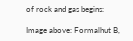of rock and gas begins:

Image above: Formalhut B,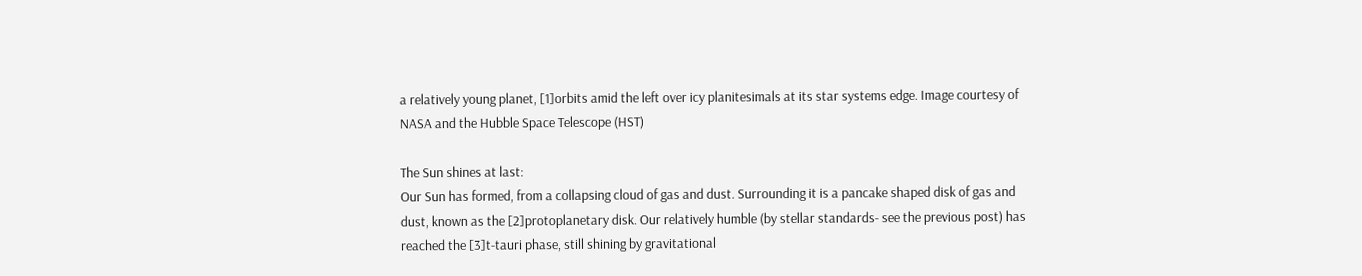a relatively young planet, [1]orbits amid the left over icy planitesimals at its star systems edge. Image courtesy of NASA and the Hubble Space Telescope (HST)

The Sun shines at last:
Our Sun has formed, from a collapsing cloud of gas and dust. Surrounding it is a pancake shaped disk of gas and dust, known as the [2]protoplanetary disk. Our relatively humble (by stellar standards- see the previous post) has reached the [3]t-tauri phase, still shining by gravitational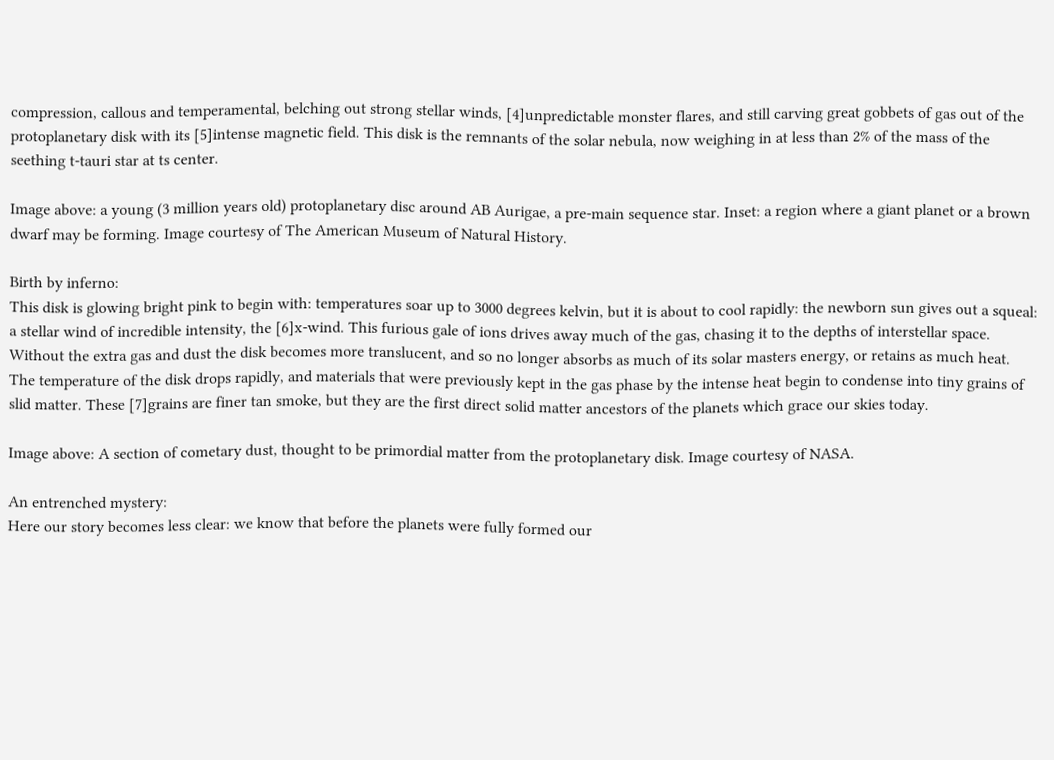compression, callous and temperamental, belching out strong stellar winds, [4]unpredictable monster flares, and still carving great gobbets of gas out of the protoplanetary disk with its [5]intense magnetic field. This disk is the remnants of the solar nebula, now weighing in at less than 2% of the mass of the seething t-tauri star at ts center.

Image above: a young (3 million years old) protoplanetary disc around AB Aurigae, a pre-main sequence star. Inset: a region where a giant planet or a brown dwarf may be forming. Image courtesy of The American Museum of Natural History.

Birth by inferno:
This disk is glowing bright pink to begin with: temperatures soar up to 3000 degrees kelvin, but it is about to cool rapidly: the newborn sun gives out a squeal: a stellar wind of incredible intensity, the [6]x-wind. This furious gale of ions drives away much of the gas, chasing it to the depths of interstellar space. Without the extra gas and dust the disk becomes more translucent, and so no longer absorbs as much of its solar masters energy, or retains as much heat. The temperature of the disk drops rapidly, and materials that were previously kept in the gas phase by the intense heat begin to condense into tiny grains of slid matter. These [7]grains are finer tan smoke, but they are the first direct solid matter ancestors of the planets which grace our skies today.

Image above: A section of cometary dust, thought to be primordial matter from the protoplanetary disk. Image courtesy of NASA.

An entrenched mystery:
Here our story becomes less clear: we know that before the planets were fully formed our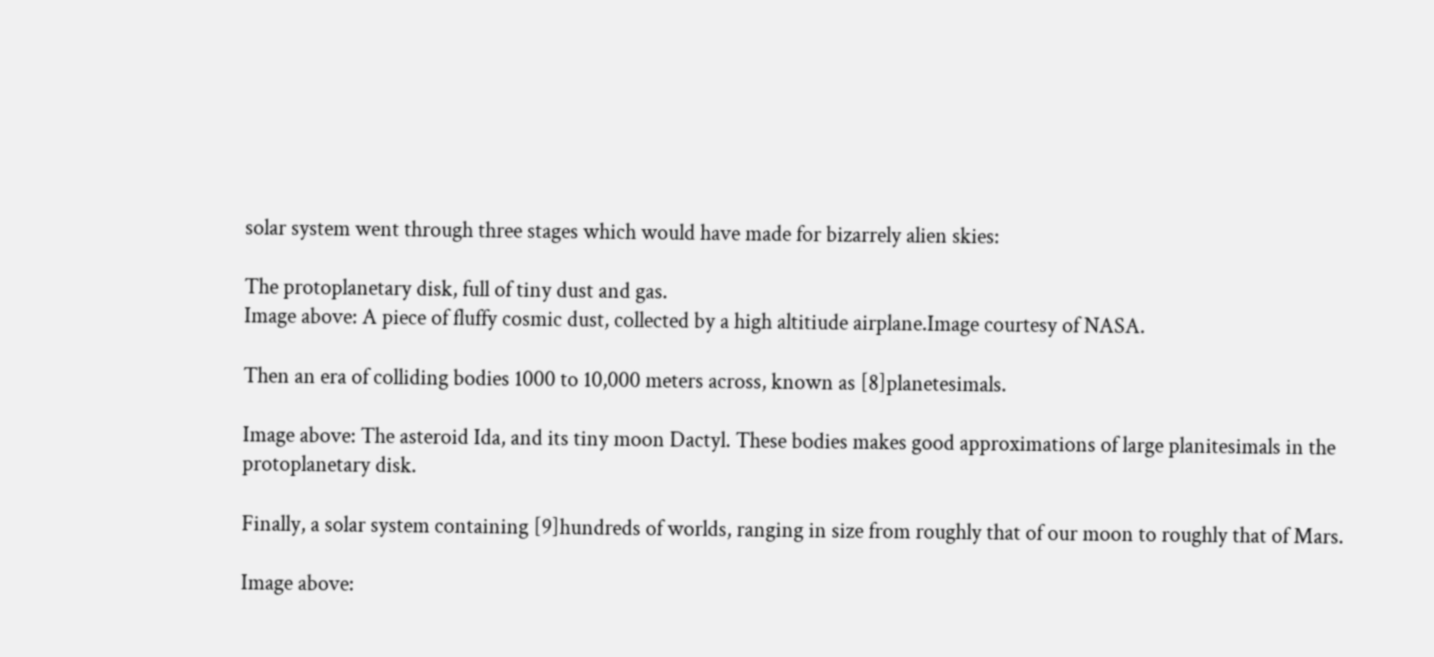solar system went through three stages which would have made for bizarrely alien skies:

The protoplanetary disk, full of tiny dust and gas.
Image above: A piece of fluffy cosmic dust, collected by a high altitiude airplane.Image courtesy of NASA.

Then an era of colliding bodies 1000 to 10,000 meters across, known as [8]planetesimals.

Image above: The asteroid Ida, and its tiny moon Dactyl. These bodies makes good approximations of large planitesimals in the protoplanetary disk.

Finally, a solar system containing [9]hundreds of worlds, ranging in size from roughly that of our moon to roughly that of Mars.

Image above: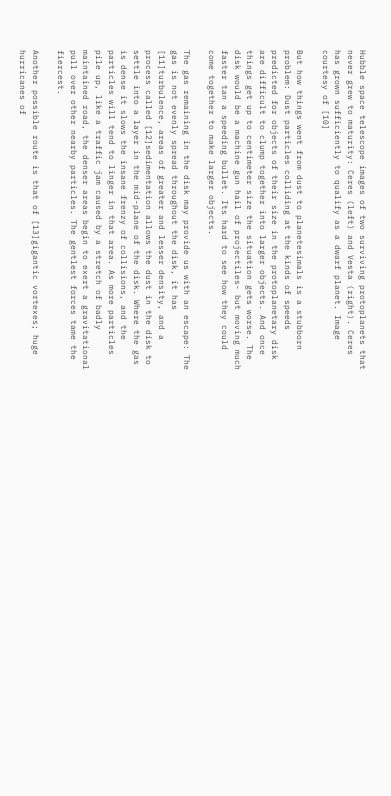Hubble space telescope images of two surviving protoplanets that never grew to maturity: Ceres (left) and Vesta (right). Ceres has grown sufficiently to qualify as a dwarf planet. Image courtesy of [10]

But how things went from dust to planetesimals is a stubborn problem: Dust particles colliding at the kinds of speeds predicted for objects of their size in the protoplanetary disk are difficult to clump together into larger objects. And once things get up to centimeter size the situation gets worse. The disk would be a machine gun hail of projectiles- but moving much faster tan a speeding bullet. Its hard to see how they could come together to make larger objects.

The gas remaining in the disk may provide us with an escape: The gas is not evenly spread throughout the disk, it has [11]turbulence, areas of greater and lesser density, and a process called [12]sedimentation allows the dust in the disk to settle into a layer in the mid-plane of the disk. Where the gas is dense it slows the insane frenzy of collisions, and the particles will tend to linger in that area. As more particles pile up, like a traffic jam caused by a stretch of badly maintained road, the denser areas begin to exert a gravitational pull over other nearby particles. The gentlest forces tame the fiercest.

Another possible route is that of [13]gigantic vortexes; huge hurricanes of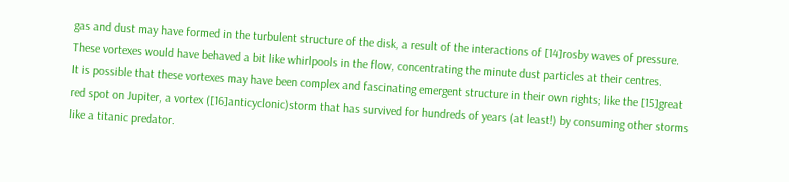gas and dust may have formed in the turbulent structure of the disk, a result of the interactions of [14]rosby waves of pressure. These vortexes would have behaved a bit like whirlpools in the flow, concentrating the minute dust particles at their centres.
It is possible that these vortexes may have been complex and fascinating emergent structure in their own rights; like the [15]great red spot on Jupiter, a vortex ([16]anticyclonic)storm that has survived for hundreds of years (at least!) by consuming other storms like a titanic predator.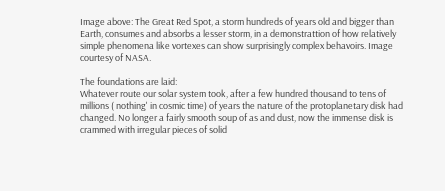Image above: The Great Red Spot, a storm hundreds of years old and bigger than Earth, consumes and absorbs a lesser storm, in a demonstrattion of how relatively simple phenomena like vortexes can show surprisingly complex behavoirs. Image courtesy of NASA.

The foundations are laid:
Whatever route our solar system took, after a few hundred thousand to tens of millions ( nothing' in cosmic time) of years the nature of the protoplanetary disk had changed. No longer a fairly smooth soup of as and dust, now the immense disk is crammed with irregular pieces of solid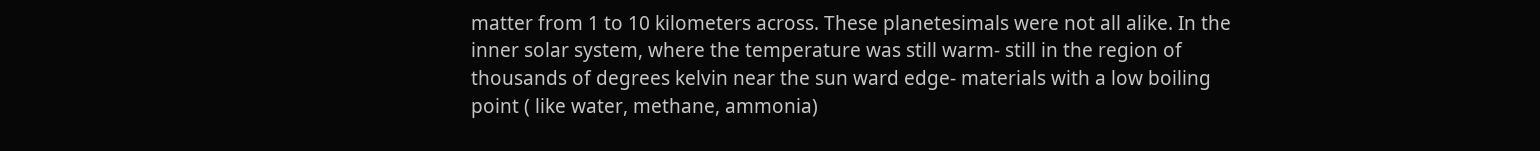matter from 1 to 10 kilometers across. These planetesimals were not all alike. In the inner solar system, where the temperature was still warm- still in the region of thousands of degrees kelvin near the sun ward edge- materials with a low boiling point ( like water, methane, ammonia)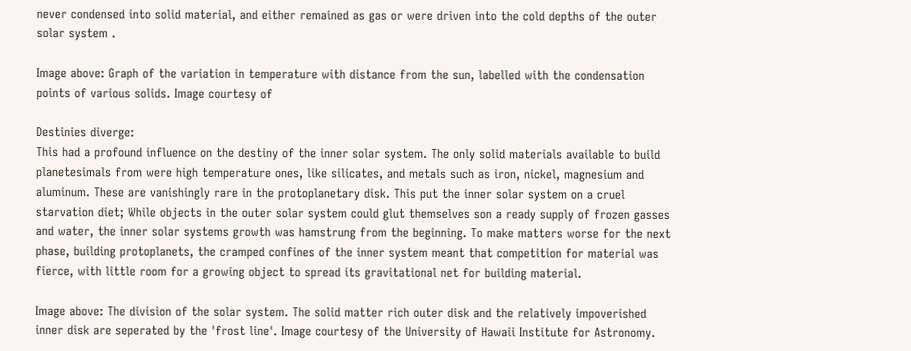never condensed into solid material, and either remained as gas or were driven into the cold depths of the outer solar system .

Image above: Graph of the variation in temperature with distance from the sun, labelled with the condensation points of various solids. Image courtesy of

Destinies diverge:
This had a profound influence on the destiny of the inner solar system. The only solid materials available to build planetesimals from were high temperature ones, like silicates, and metals such as iron, nickel, magnesium and aluminum. These are vanishingly rare in the protoplanetary disk. This put the inner solar system on a cruel starvation diet; While objects in the outer solar system could glut themselves son a ready supply of frozen gasses and water, the inner solar systems growth was hamstrung from the beginning. To make matters worse for the next phase, building protoplanets, the cramped confines of the inner system meant that competition for material was fierce, with little room for a growing object to spread its gravitational net for building material.

Image above: The division of the solar system. The solid matter rich outer disk and the relatively impoverished inner disk are seperated by the 'frost line'. Image courtesy of the University of Hawaii Institute for Astronomy.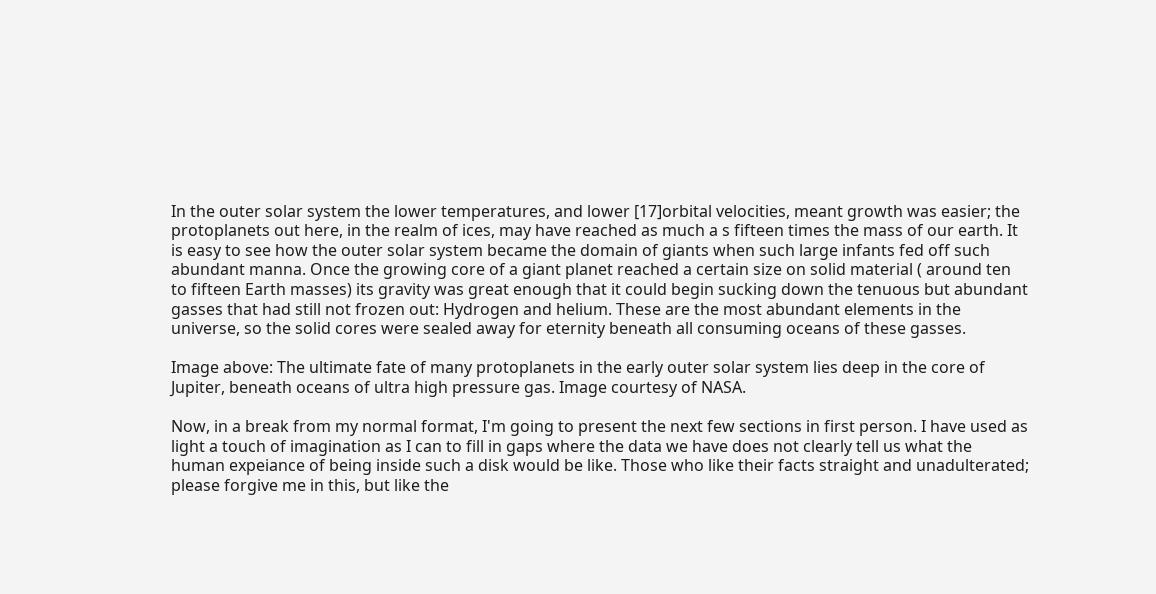In the outer solar system the lower temperatures, and lower [17]orbital velocities, meant growth was easier; the protoplanets out here, in the realm of ices, may have reached as much a s fifteen times the mass of our earth. It is easy to see how the outer solar system became the domain of giants when such large infants fed off such abundant manna. Once the growing core of a giant planet reached a certain size on solid material ( around ten to fifteen Earth masses) its gravity was great enough that it could begin sucking down the tenuous but abundant gasses that had still not frozen out: Hydrogen and helium. These are the most abundant elements in the universe, so the solid cores were sealed away for eternity beneath all consuming oceans of these gasses.

Image above: The ultimate fate of many protoplanets in the early outer solar system lies deep in the core of Jupiter, beneath oceans of ultra high pressure gas. Image courtesy of NASA.

Now, in a break from my normal format, I'm going to present the next few sections in first person. I have used as light a touch of imagination as I can to fill in gaps where the data we have does not clearly tell us what the human expeiance of being inside such a disk would be like. Those who like their facts straight and unadulterated; please forgive me in this, but like the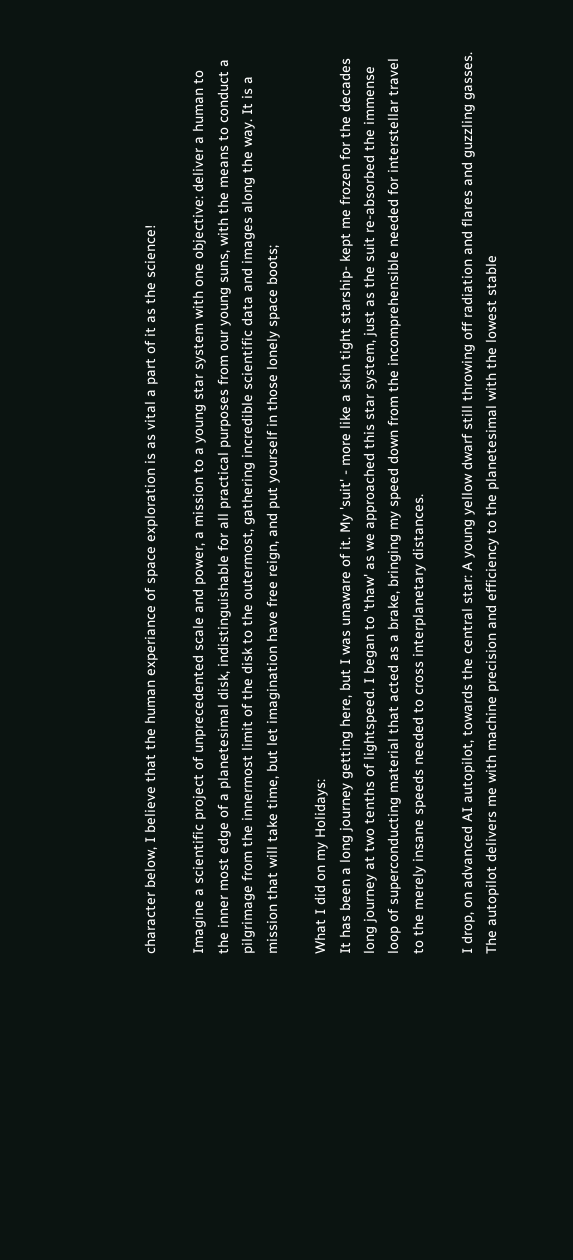character below, I believe that the human experiance of space exploration is as vital a part of it as the science!

Imagine a scientific project of unprecedented scale and power, a mission to a young star system with one objective: deliver a human to the inner most edge of a planetesimal disk, indistinguishable for all practical purposes from our young suns, with the means to conduct a pilgrimage from the innermost limit of the disk to the outermost, gathering incredible scientific data and images along the way. It is a mission that will take time, but let imagination have free reign, and put yourself in those lonely space boots;

What I did on my Holidays:
It has been a long journey getting here, but I was unaware of it. My 'suit' - more like a skin tight starship- kept me frozen for the decades long journey at two tenths of lightspeed. I began to 'thaw' as we approached this star system, just as the suit re-absorbed the immense loop of superconducting material that acted as a brake, bringing my speed down from the incomprehensible needed for interstellar travel to the merely insane speeds needed to cross interplanetary distances.

I drop, on advanced AI autopilot, towards the central star: A young yellow dwarf still throwing off radiation and flares and guzzling gasses. The autopilot delivers me with machine precision and efficiency to the planetesimal with the lowest stable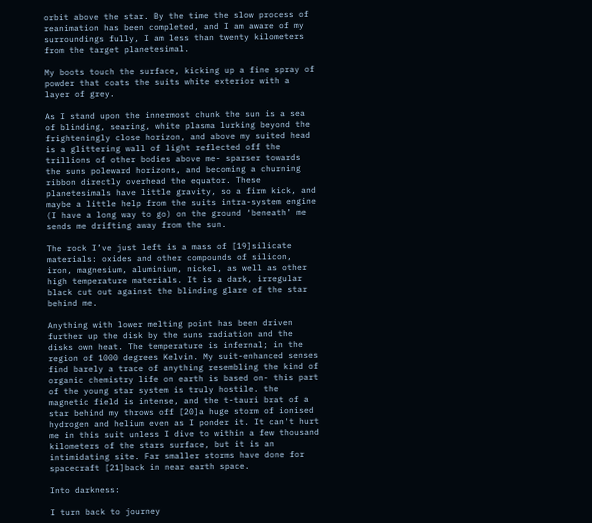orbit above the star. By the time the slow process of reanimation has been completed, and I am aware of my surroundings fully, I am less than twenty kilometers from the target planetesimal.

My boots touch the surface, kicking up a fine spray of powder that coats the suits white exterior with a layer of grey.

As I stand upon the innermost chunk the sun is a sea of blinding, searing, white plasma lurking beyond the frighteningly close horizon, and above my suited head is a glittering wall of light reflected off the trillions of other bodies above me- sparser towards the suns poleward horizons, and becoming a churning ribbon directly overhead the equator. These planetesimals have little gravity, so a firm kick, and maybe a little help from the suits intra-system engine (I have a long way to go) on the ground ‘beneath’ me sends me drifting away from the sun.

The rock I’ve just left is a mass of [19]silicate materials: oxides and other compounds of silicon, iron, magnesium, aluminium, nickel, as well as other high temperature materials. It is a dark, irregular black cut out against the blinding glare of the star behind me.

Anything with lower melting point has been driven further up the disk by the suns radiation and the disks own heat. The temperature is infernal; in the region of 1000 degrees Kelvin. My suit-enhanced senses find barely a trace of anything resembling the kind of organic chemistry life on earth is based on- this part of the young star system is truly hostile. the magnetic field is intense, and the t-tauri brat of a star behind my throws off [20]a huge storm of ionised hydrogen and helium even as I ponder it. It can't hurt me in this suit unless I dive to within a few thousand kilometers of the stars surface, but it is an intimidating site. Far smaller storms have done for spacecraft [21]back in near earth space.

Into darkness:

I turn back to journey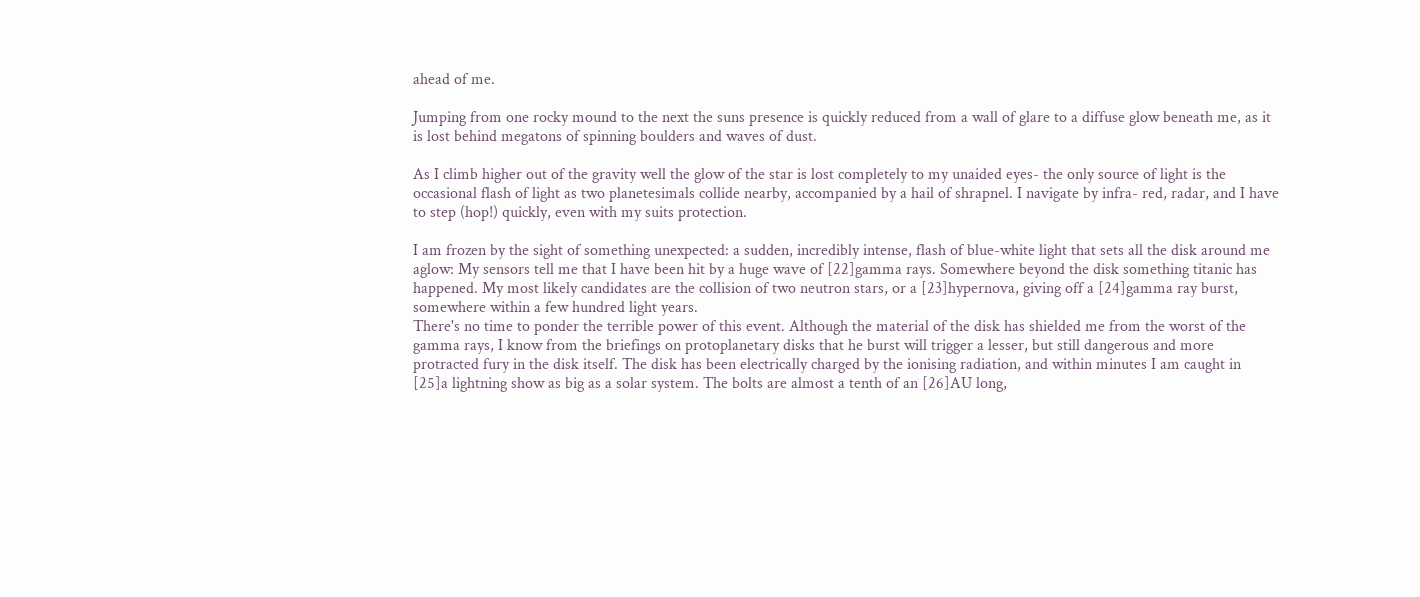ahead of me.

Jumping from one rocky mound to the next the suns presence is quickly reduced from a wall of glare to a diffuse glow beneath me, as it is lost behind megatons of spinning boulders and waves of dust.

As I climb higher out of the gravity well the glow of the star is lost completely to my unaided eyes- the only source of light is the occasional flash of light as two planetesimals collide nearby, accompanied by a hail of shrapnel. I navigate by infra- red, radar, and I have to step (hop!) quickly, even with my suits protection.

I am frozen by the sight of something unexpected: a sudden, incredibly intense, flash of blue-white light that sets all the disk around me aglow: My sensors tell me that I have been hit by a huge wave of [22]gamma rays. Somewhere beyond the disk something titanic has happened. My most likely candidates are the collision of two neutron stars, or a [23]hypernova, giving off a [24]gamma ray burst, somewhere within a few hundred light years.
There's no time to ponder the terrible power of this event. Although the material of the disk has shielded me from the worst of the gamma rays, I know from the briefings on protoplanetary disks that he burst will trigger a lesser, but still dangerous and more protracted fury in the disk itself. The disk has been electrically charged by the ionising radiation, and within minutes I am caught in [25]a lightning show as big as a solar system. The bolts are almost a tenth of an [26]AU long,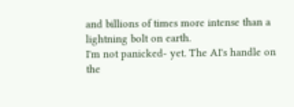and billions of times more intense than a lightning bolt on earth.
I'm not panicked- yet. The AI's handle on the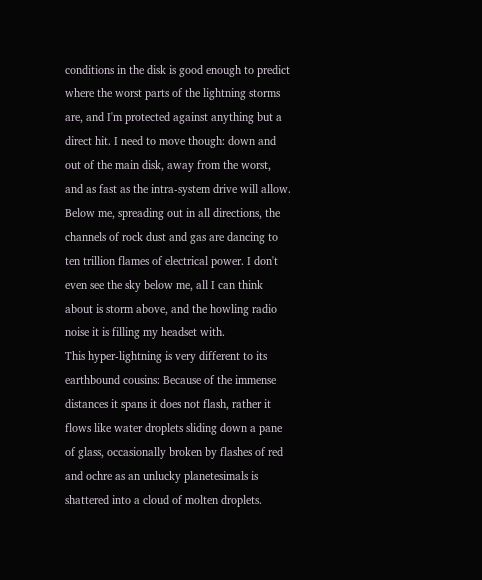conditions in the disk is good enough to predict where the worst parts of the lightning storms are, and I'm protected against anything but a direct hit. I need to move though: down and out of the main disk, away from the worst, and as fast as the intra-system drive will allow. Below me, spreading out in all directions, the channels of rock dust and gas are dancing to ten trillion flames of electrical power. I don't even see the sky below me, all I can think about is storm above, and the howling radio noise it is filling my headset with.
This hyper-lightning is very different to its earthbound cousins: Because of the immense distances it spans it does not flash, rather it flows like water droplets sliding down a pane of glass, occasionally broken by flashes of red and ochre as an unlucky planetesimals is shattered into a cloud of molten droplets.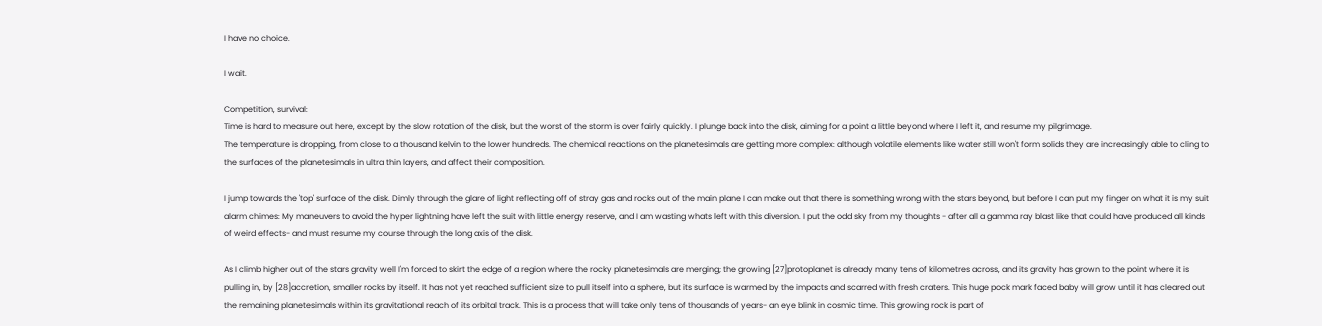I have no choice.

I wait.

Competition, survival:
Time is hard to measure out here, except by the slow rotation of the disk, but the worst of the storm is over fairly quickly. I plunge back into the disk, aiming for a point a little beyond where I left it, and resume my pilgrimage.
The temperature is dropping, from close to a thousand kelvin to the lower hundreds. The chemical reactions on the planetesimals are getting more complex: although volatile elements like water still won't form solids they are increasingly able to cling to the surfaces of the planetesimals in ultra thin layers, and affect their composition.

I jump towards the 'top' surface of the disk. Dimly through the glare of light reflecting off of stray gas and rocks out of the main plane I can make out that there is something wrong with the stars beyond, but before I can put my finger on what it is my suit alarm chimes: My maneuvers to avoid the hyper lightning have left the suit with little energy reserve, and I am wasting whats left with this diversion. I put the odd sky from my thoughts - after all a gamma ray blast like that could have produced all kinds of weird effects- and must resume my course through the long axis of the disk.

As I climb higher out of the stars gravity well I'm forced to skirt the edge of a region where the rocky planetesimals are merging; the growing [27]protoplanet is already many tens of kilometres across, and its gravity has grown to the point where it is pulling in, by [28]accretion, smaller rocks by itself. It has not yet reached sufficient size to pull itself into a sphere, but its surface is warmed by the impacts and scarred with fresh craters. This huge pock mark faced baby will grow until it has cleared out the remaining planetesimals within its gravitational reach of its orbital track. This is a process that will take only tens of thousands of years- an eye blink in cosmic time. This growing rock is part of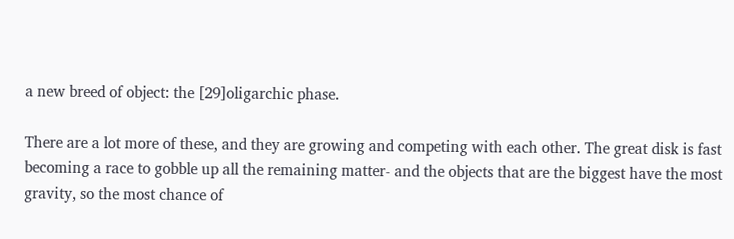a new breed of object: the [29]oligarchic phase.

There are a lot more of these, and they are growing and competing with each other. The great disk is fast becoming a race to gobble up all the remaining matter- and the objects that are the biggest have the most gravity, so the most chance of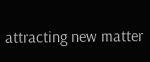attracting new matter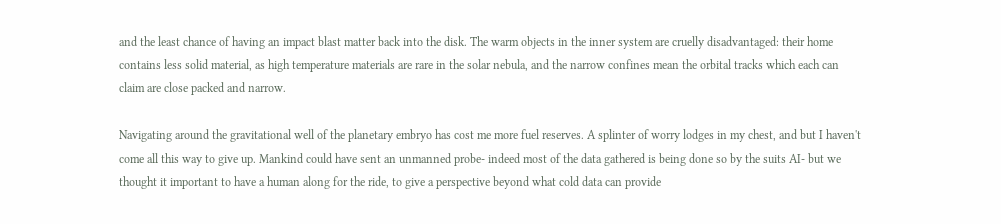and the least chance of having an impact blast matter back into the disk. The warm objects in the inner system are cruelly disadvantaged: their home contains less solid material, as high temperature materials are rare in the solar nebula, and the narrow confines mean the orbital tracks which each can claim are close packed and narrow.

Navigating around the gravitational well of the planetary embryo has cost me more fuel reserves. A splinter of worry lodges in my chest, and but I haven't come all this way to give up. Mankind could have sent an unmanned probe- indeed most of the data gathered is being done so by the suits AI- but we thought it important to have a human along for the ride, to give a perspective beyond what cold data can provide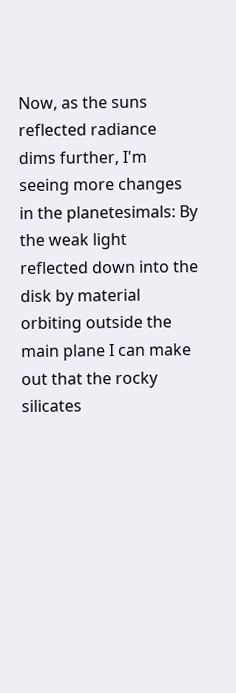Now, as the suns reflected radiance dims further, I'm seeing more changes in the planetesimals: By the weak light reflected down into the disk by material orbiting outside the main plane I can make out that the rocky silicates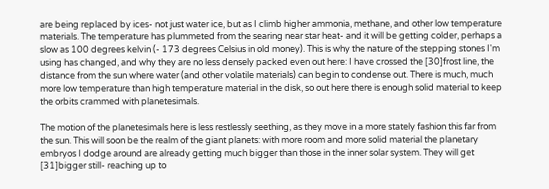are being replaced by ices- not just water ice, but as I climb higher ammonia, methane, and other low temperature materials. The temperature has plummeted from the searing near star heat- and it will be getting colder, perhaps a slow as 100 degrees kelvin (- 173 degrees Celsius in old money). This is why the nature of the stepping stones I'm using has changed, and why they are no less densely packed even out here: I have crossed the [30]frost line, the distance from the sun where water (and other volatile materials) can begin to condense out. There is much, much more low temperature than high temperature material in the disk, so out here there is enough solid material to keep the orbits crammed with planetesimals.

The motion of the planetesimals here is less restlessly seething, as they move in a more stately fashion this far from the sun. This will soon be the realm of the giant planets: with more room and more solid material the planetary embryos I dodge around are already getting much bigger than those in the inner solar system. They will get [31]bigger still- reaching up to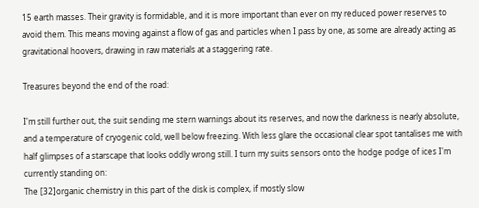15 earth masses. Their gravity is formidable, and it is more important than ever on my reduced power reserves to avoid them. This means moving against a flow of gas and particles when I pass by one, as some are already acting as gravitational hoovers, drawing in raw materials at a staggering rate.

Treasures beyond the end of the road:

I'm still further out, the suit sending me stern warnings about its reserves, and now the darkness is nearly absolute, and a temperature of cryogenic cold, well below freezing. With less glare the occasional clear spot tantalises me with half glimpses of a starscape that looks oddly wrong still. I turn my suits sensors onto the hodge podge of ices I'm currently standing on:
The [32]organic chemistry in this part of the disk is complex, if mostly slow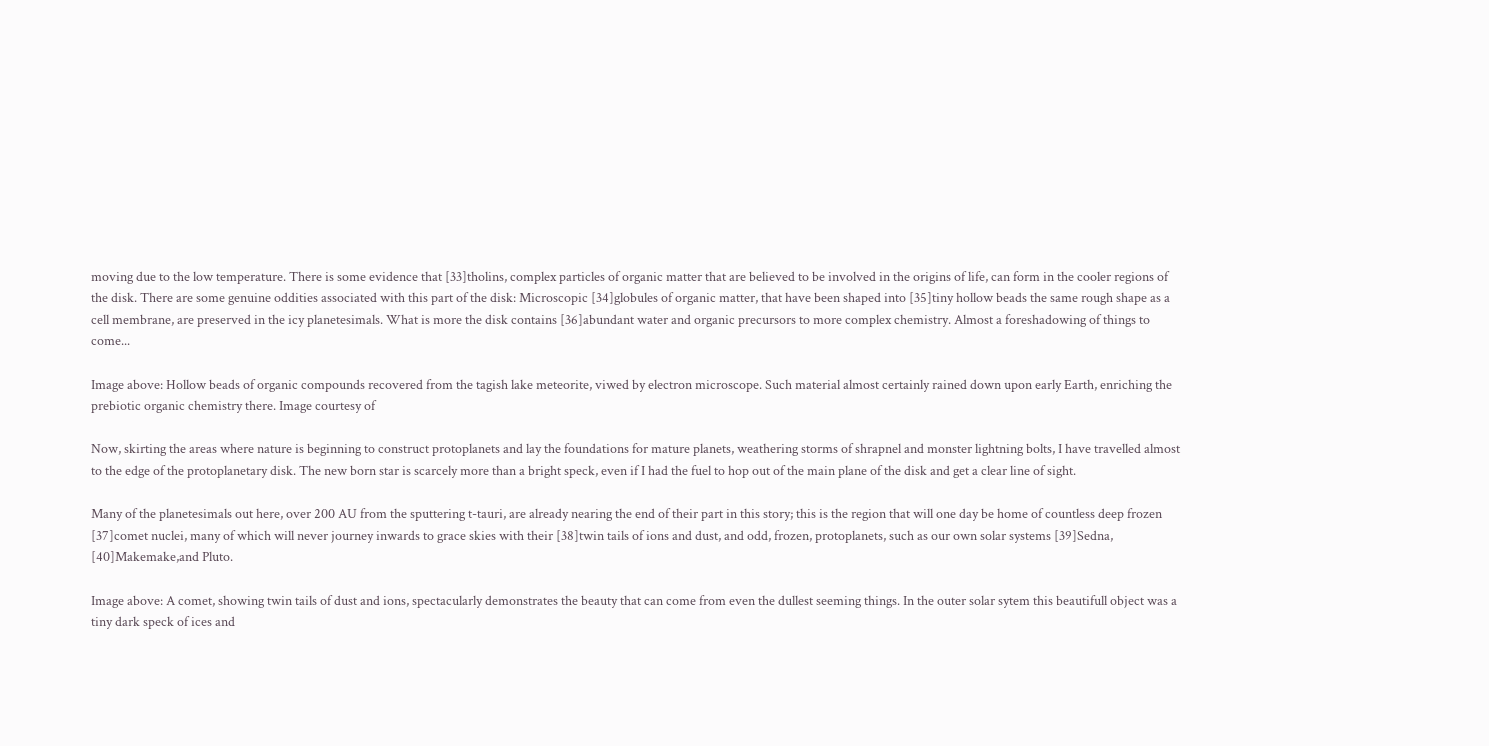moving due to the low temperature. There is some evidence that [33]tholins, complex particles of organic matter that are believed to be involved in the origins of life, can form in the cooler regions of the disk. There are some genuine oddities associated with this part of the disk: Microscopic [34]globules of organic matter, that have been shaped into [35]tiny hollow beads the same rough shape as a cell membrane, are preserved in the icy planetesimals. What is more the disk contains [36]abundant water and organic precursors to more complex chemistry. Almost a foreshadowing of things to come...

Image above: Hollow beads of organic compounds recovered from the tagish lake meteorite, viwed by electron microscope. Such material almost certainly rained down upon early Earth, enriching the prebiotic organic chemistry there. Image courtesy of

Now, skirting the areas where nature is beginning to construct protoplanets and lay the foundations for mature planets, weathering storms of shrapnel and monster lightning bolts, I have travelled almost to the edge of the protoplanetary disk. The new born star is scarcely more than a bright speck, even if I had the fuel to hop out of the main plane of the disk and get a clear line of sight.

Many of the planetesimals out here, over 200 AU from the sputtering t-tauri, are already nearing the end of their part in this story; this is the region that will one day be home of countless deep frozen [37]comet nuclei, many of which will never journey inwards to grace skies with their [38]twin tails of ions and dust, and odd, frozen, protoplanets, such as our own solar systems [39]Sedna, [40]Makemake,and Pluto.

Image above: A comet, showing twin tails of dust and ions, spectacularly demonstrates the beauty that can come from even the dullest seeming things. In the outer solar sytem this beautifull object was a tiny dark speck of ices and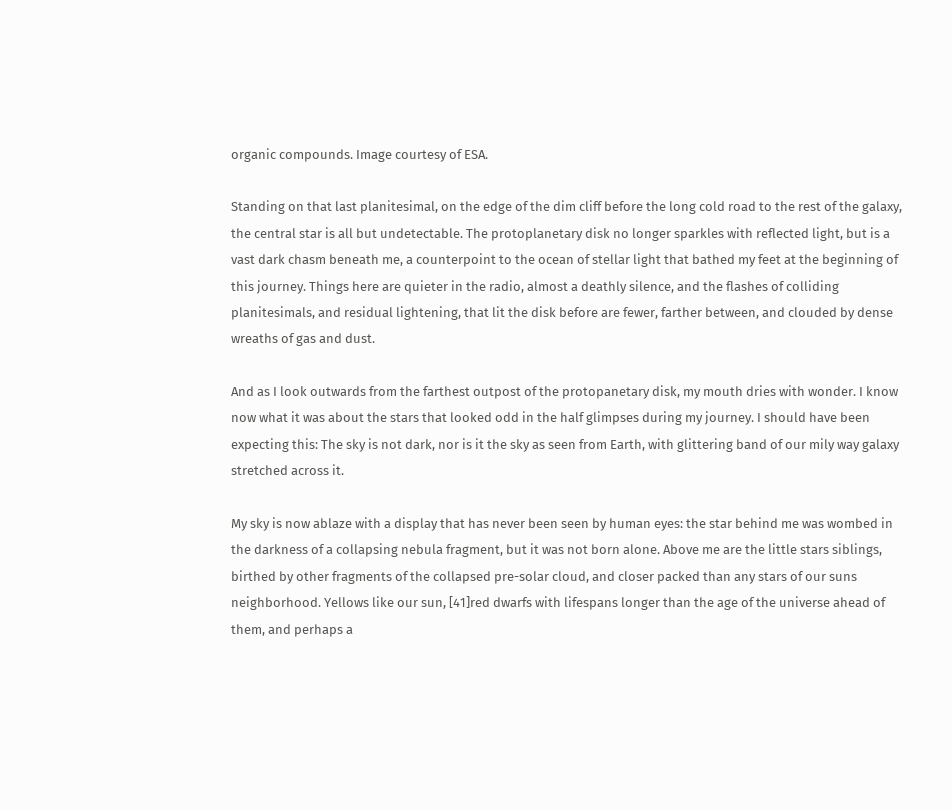organic compounds. Image courtesy of ESA.

Standing on that last planitesimal, on the edge of the dim cliff before the long cold road to the rest of the galaxy, the central star is all but undetectable. The protoplanetary disk no longer sparkles with reflected light, but is a vast dark chasm beneath me, a counterpoint to the ocean of stellar light that bathed my feet at the beginning of this journey. Things here are quieter in the radio, almost a deathly silence, and the flashes of colliding planitesimals, and residual lightening, that lit the disk before are fewer, farther between, and clouded by dense wreaths of gas and dust.

And as I look outwards from the farthest outpost of the protopanetary disk, my mouth dries with wonder. I know now what it was about the stars that looked odd in the half glimpses during my journey. I should have been expecting this: The sky is not dark, nor is it the sky as seen from Earth, with glittering band of our mily way galaxy stretched across it.

My sky is now ablaze with a display that has never been seen by human eyes: the star behind me was wombed in the darkness of a collapsing nebula fragment, but it was not born alone. Above me are the little stars siblings, birthed by other fragments of the collapsed pre-solar cloud, and closer packed than any stars of our suns neighborhood. Yellows like our sun, [41]red dwarfs with lifespans longer than the age of the universe ahead of them, and perhaps a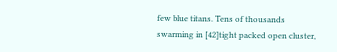few blue titans. Tens of thousands swarming in [42]tight packed open cluster,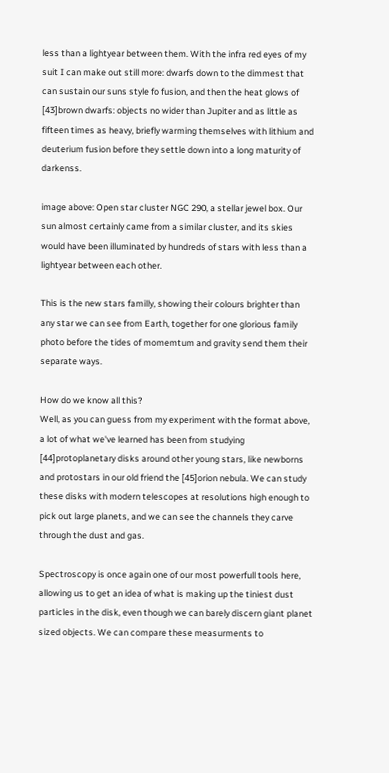less than a lightyear between them. With the infra red eyes of my suit I can make out still more: dwarfs down to the dimmest that can sustain our suns style fo fusion, and then the heat glows of [43]brown dwarfs: objects no wider than Jupiter and as little as fifteen times as heavy, briefly warming themselves with lithium and deuterium fusion before they settle down into a long maturity of darkenss.

image above: Open star cluster NGC 290, a stellar jewel box. Our sun almost certainly came from a similar cluster, and its skies would have been illuminated by hundreds of stars with less than a lightyear between each other.

This is the new stars familly, showing their colours brighter than any star we can see from Earth, together for one glorious family photo before the tides of momemtum and gravity send them their separate ways.

How do we know all this?
Well, as you can guess from my experiment with the format above, a lot of what we've learned has been from studying [44]protoplanetary disks around other young stars, like newborns and protostars in our old friend the [45]orion nebula. We can study these disks with modern telescopes at resolutions high enough to pick out large planets, and we can see the channels they carve through the dust and gas.

Spectroscopy is once again one of our most powerfull tools here, allowing us to get an idea of what is making up the tiniest dust particles in the disk, even though we can barely discern giant planet sized objects. We can compare these measurments to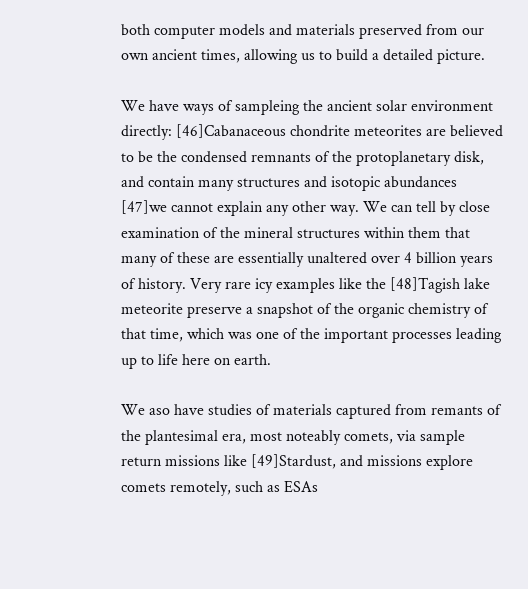both computer models and materials preserved from our own ancient times, allowing us to build a detailed picture.

We have ways of sampleing the ancient solar environment directly: [46]Cabanaceous chondrite meteorites are believed to be the condensed remnants of the protoplanetary disk, and contain many structures and isotopic abundances [47]we cannot explain any other way. We can tell by close examination of the mineral structures within them that many of these are essentially unaltered over 4 billion years of history. Very rare icy examples like the [48]Tagish lake meteorite preserve a snapshot of the organic chemistry of that time, which was one of the important processes leading up to life here on earth.

We aso have studies of materials captured from remants of the plantesimal era, most noteably comets, via sample return missions like [49]Stardust, and missions explore comets remotely, such as ESAs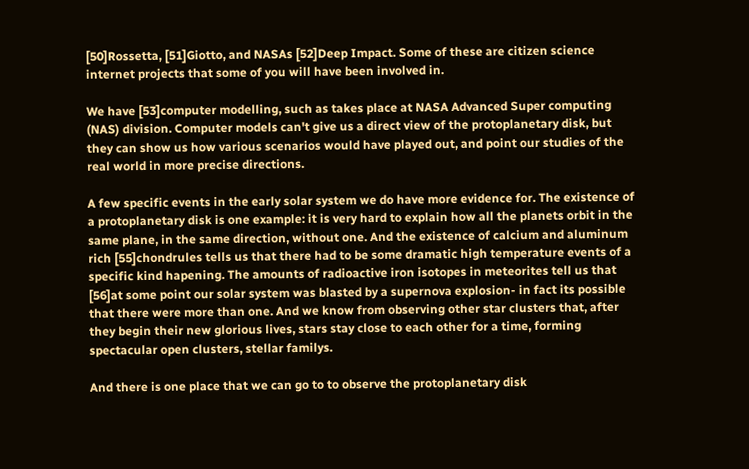[50]Rossetta, [51]Giotto, and NASAs [52]Deep Impact. Some of these are citizen science internet projects that some of you will have been involved in.

We have [53]computer modelling, such as takes place at NASA Advanced Super computing (NAS) division. Computer models can't give us a direct view of the protoplanetary disk, but they can show us how various scenarios would have played out, and point our studies of the real world in more precise directions.

A few specific events in the early solar system we do have more evidence for. The existence of a protoplanetary disk is one example: it is very hard to explain how all the planets orbit in the same plane, in the same direction, without one. And the existence of calcium and aluminum rich [55]chondrules tells us that there had to be some dramatic high temperature events of a specific kind hapening. The amounts of radioactive iron isotopes in meteorites tell us that [56]at some point our solar system was blasted by a supernova explosion- in fact its possible that there were more than one. And we know from observing other star clusters that, after they begin their new glorious lives, stars stay close to each other for a time, forming spectacular open clusters, stellar familys.

And there is one place that we can go to to observe the protoplanetary disk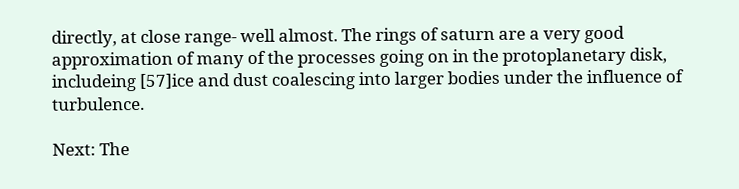directly, at close range- well almost. The rings of saturn are a very good approximation of many of the processes going on in the protoplanetary disk, includeing [57]ice and dust coalescing into larger bodies under the influence of turbulence.

Next: The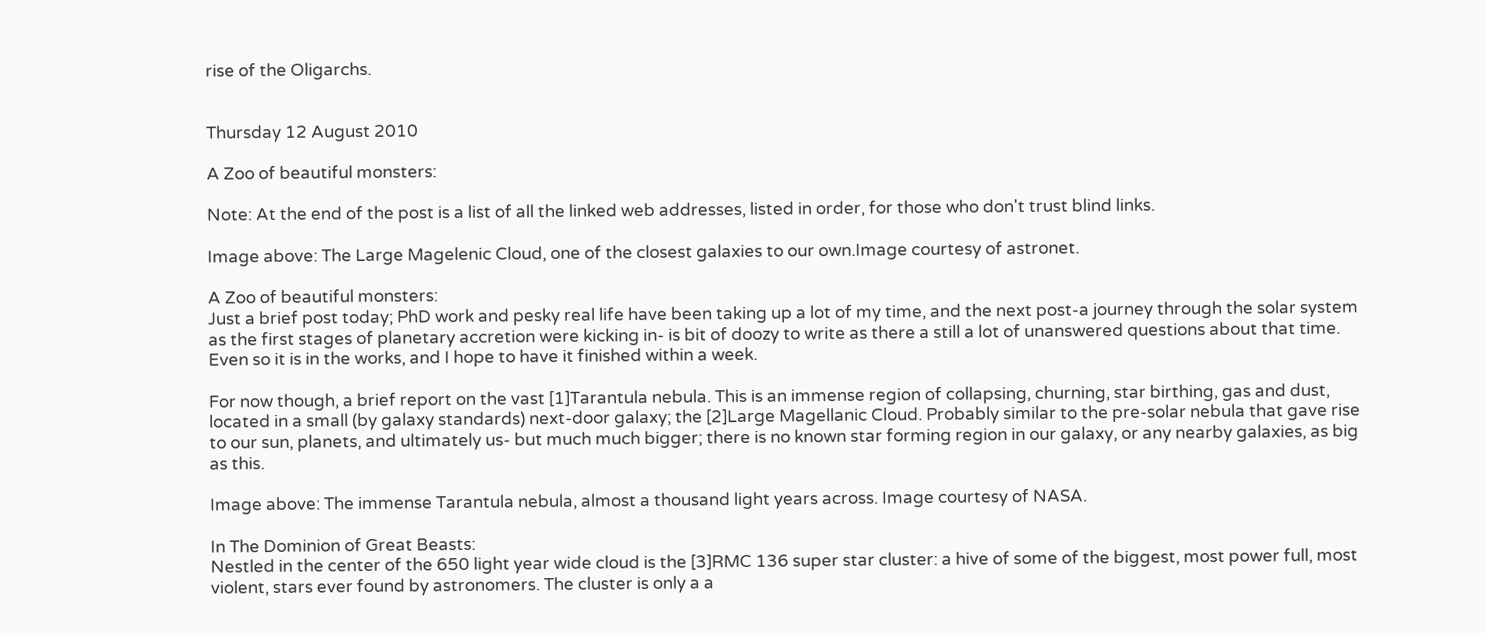rise of the Oligarchs.


Thursday 12 August 2010

A Zoo of beautiful monsters:

Note: At the end of the post is a list of all the linked web addresses, listed in order, for those who don't trust blind links.

Image above: The Large Magelenic Cloud, one of the closest galaxies to our own.Image courtesy of astronet.

A Zoo of beautiful monsters:
Just a brief post today; PhD work and pesky real life have been taking up a lot of my time, and the next post-a journey through the solar system as the first stages of planetary accretion were kicking in- is bit of doozy to write as there a still a lot of unanswered questions about that time. Even so it is in the works, and I hope to have it finished within a week.

For now though, a brief report on the vast [1]Tarantula nebula. This is an immense region of collapsing, churning, star birthing, gas and dust, located in a small (by galaxy standards) next-door galaxy; the [2]Large Magellanic Cloud. Probably similar to the pre-solar nebula that gave rise to our sun, planets, and ultimately us- but much much bigger; there is no known star forming region in our galaxy, or any nearby galaxies, as big as this.

Image above: The immense Tarantula nebula, almost a thousand light years across. Image courtesy of NASA.

In The Dominion of Great Beasts:
Nestled in the center of the 650 light year wide cloud is the [3]RMC 136 super star cluster: a hive of some of the biggest, most power full, most violent, stars ever found by astronomers. The cluster is only a a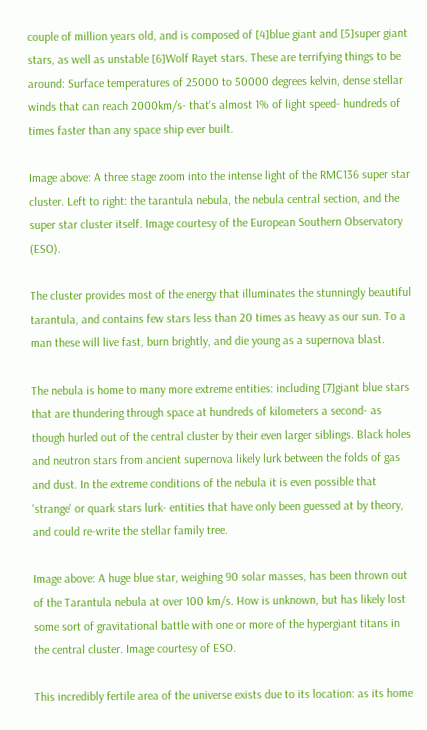couple of million years old, and is composed of [4]blue giant and [5]super giant stars, as well as unstable [6]Wolf Rayet stars. These are terrifying things to be around: Surface temperatures of 25000 to 50000 degrees kelvin, dense stellar winds that can reach 2000km/s- that's almost 1% of light speed- hundreds of times faster than any space ship ever built.

Image above: A three stage zoom into the intense light of the RMC136 super star cluster. Left to right: the tarantula nebula, the nebula central section, and the super star cluster itself. Image courtesy of the European Southern Observatory (ESO).

The cluster provides most of the energy that illuminates the stunningly beautiful tarantula, and contains few stars less than 20 times as heavy as our sun. To a man these will live fast, burn brightly, and die young as a supernova blast.

The nebula is home to many more extreme entities: including [7]giant blue stars that are thundering through space at hundreds of kilometers a second- as though hurled out of the central cluster by their even larger siblings. Black holes and neutron stars from ancient supernova likely lurk between the folds of gas and dust. In the extreme conditions of the nebula it is even possible that 'strange' or quark stars lurk- entities that have only been guessed at by theory, and could re-write the stellar family tree.

Image above: A huge blue star, weighing 90 solar masses, has been thrown out of the Tarantula nebula at over 100 km/s. How is unknown, but has likely lost some sort of gravitational battle with one or more of the hypergiant titans in the central cluster. Image courtesy of ESO.

This incredibly fertile area of the universe exists due to its location: as its home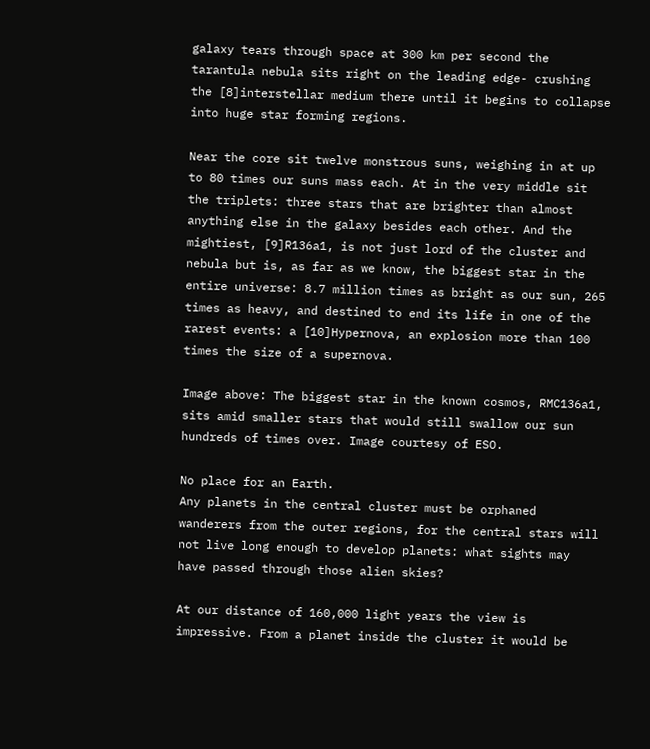galaxy tears through space at 300 km per second the tarantula nebula sits right on the leading edge- crushing the [8]interstellar medium there until it begins to collapse into huge star forming regions.

Near the core sit twelve monstrous suns, weighing in at up to 80 times our suns mass each. At in the very middle sit the triplets: three stars that are brighter than almost anything else in the galaxy besides each other. And the mightiest, [9]R136a1, is not just lord of the cluster and nebula but is, as far as we know, the biggest star in the entire universe: 8.7 million times as bright as our sun, 265 times as heavy, and destined to end its life in one of the rarest events: a [10]Hypernova, an explosion more than 100 times the size of a supernova.

Image above: The biggest star in the known cosmos, RMC136a1, sits amid smaller stars that would still swallow our sun hundreds of times over. Image courtesy of ESO.

No place for an Earth.
Any planets in the central cluster must be orphaned wanderers from the outer regions, for the central stars will not live long enough to develop planets: what sights may have passed through those alien skies?

At our distance of 160,000 light years the view is impressive. From a planet inside the cluster it would be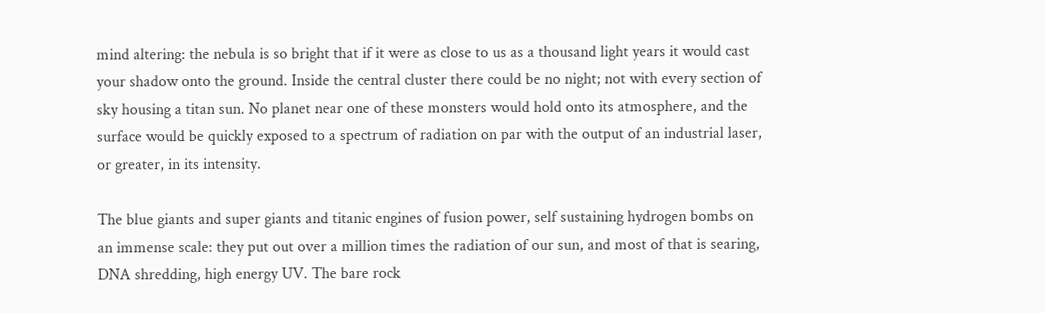mind altering: the nebula is so bright that if it were as close to us as a thousand light years it would cast your shadow onto the ground. Inside the central cluster there could be no night; not with every section of sky housing a titan sun. No planet near one of these monsters would hold onto its atmosphere, and the surface would be quickly exposed to a spectrum of radiation on par with the output of an industrial laser, or greater, in its intensity.

The blue giants and super giants and titanic engines of fusion power, self sustaining hydrogen bombs on an immense scale: they put out over a million times the radiation of our sun, and most of that is searing, DNA shredding, high energy UV. The bare rock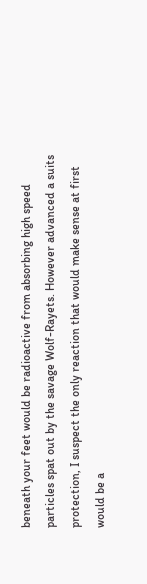beneath your feet would be radioactive from absorbing high speed particles spat out by the savage Wolf-Rayets. However advanced a suits protection, I suspect the only reaction that would make sense at first would be a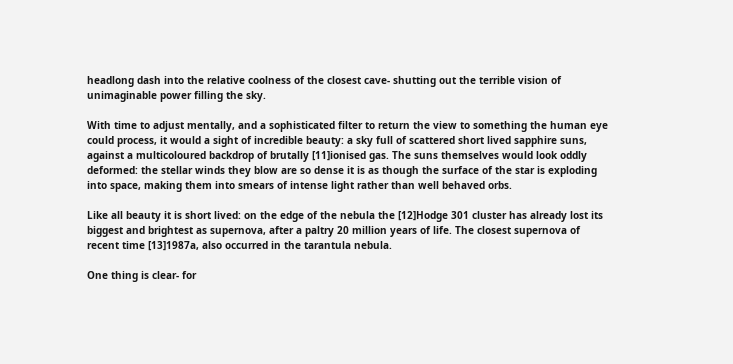headlong dash into the relative coolness of the closest cave- shutting out the terrible vision of unimaginable power filling the sky.

With time to adjust mentally, and a sophisticated filter to return the view to something the human eye could process, it would a sight of incredible beauty: a sky full of scattered short lived sapphire suns, against a multicoloured backdrop of brutally [11]ionised gas. The suns themselves would look oddly deformed: the stellar winds they blow are so dense it is as though the surface of the star is exploding into space, making them into smears of intense light rather than well behaved orbs.

Like all beauty it is short lived: on the edge of the nebula the [12]Hodge 301 cluster has already lost its biggest and brightest as supernova, after a paltry 20 million years of life. The closest supernova of recent time [13]1987a, also occurred in the tarantula nebula.

One thing is clear- for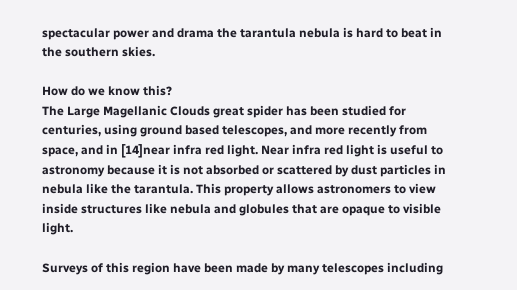spectacular power and drama the tarantula nebula is hard to beat in the southern skies.

How do we know this?
The Large Magellanic Clouds great spider has been studied for centuries, using ground based telescopes, and more recently from space, and in [14]near infra red light. Near infra red light is useful to astronomy because it is not absorbed or scattered by dust particles in nebula like the tarantula. This property allows astronomers to view inside structures like nebula and globules that are opaque to visible light.

Surveys of this region have been made by many telescopes including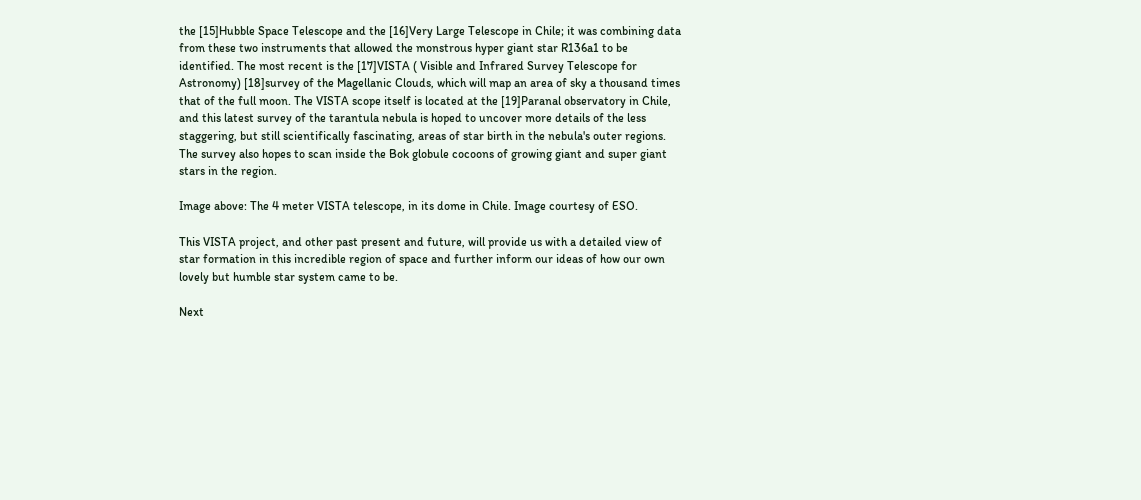the [15]Hubble Space Telescope and the [16]Very Large Telescope in Chile; it was combining data from these two instruments that allowed the monstrous hyper giant star R136a1 to be identified. The most recent is the [17]VISTA ( Visible and Infrared Survey Telescope for Astronomy) [18]survey of the Magellanic Clouds, which will map an area of sky a thousand times that of the full moon. The VISTA scope itself is located at the [19]Paranal observatory in Chile, and this latest survey of the tarantula nebula is hoped to uncover more details of the less staggering, but still scientifically fascinating, areas of star birth in the nebula's outer regions. The survey also hopes to scan inside the Bok globule cocoons of growing giant and super giant stars in the region.

Image above: The 4 meter VISTA telescope, in its dome in Chile. Image courtesy of ESO.

This VISTA project, and other past present and future, will provide us with a detailed view of star formation in this incredible region of space and further inform our ideas of how our own lovely but humble star system came to be.

Next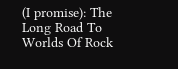(I promise): The Long Road To Worlds Of Rock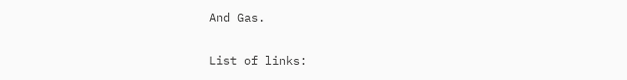And Gas.

List of links: